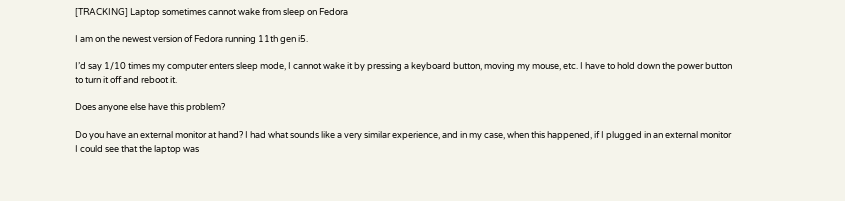[TRACKING] Laptop sometimes cannot wake from sleep on Fedora

I am on the newest version of Fedora running 11th gen i5.

I’d say 1/10 times my computer enters sleep mode, I cannot wake it by pressing a keyboard button, moving my mouse, etc. I have to hold down the power button to turn it off and reboot it.

Does anyone else have this problem?

Do you have an external monitor at hand? I had what sounds like a very similar experience, and in my case, when this happened, if I plugged in an external monitor I could see that the laptop was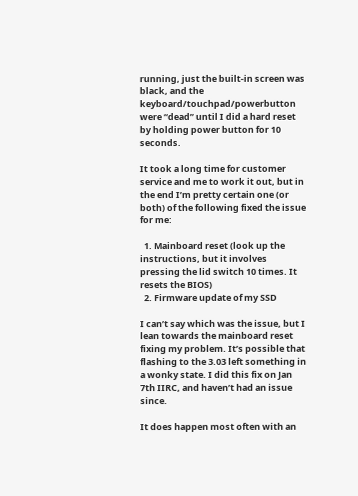running, just the built-in screen was black, and the keyboard/touchpad/powerbutton were “dead” until I did a hard reset by holding power button for 10 seconds.

It took a long time for customer service and me to work it out, but in the end I’m pretty certain one (or both) of the following fixed the issue for me:

  1. Mainboard reset (look up the instructions, but it involves pressing the lid switch 10 times. It resets the BIOS)
  2. Firmware update of my SSD

I can’t say which was the issue, but I lean towards the mainboard reset fixing my problem. It’s possible that flashing to the 3.03 left something in a wonky state. I did this fix on Jan 7th IIRC, and haven’t had an issue since.

It does happen most often with an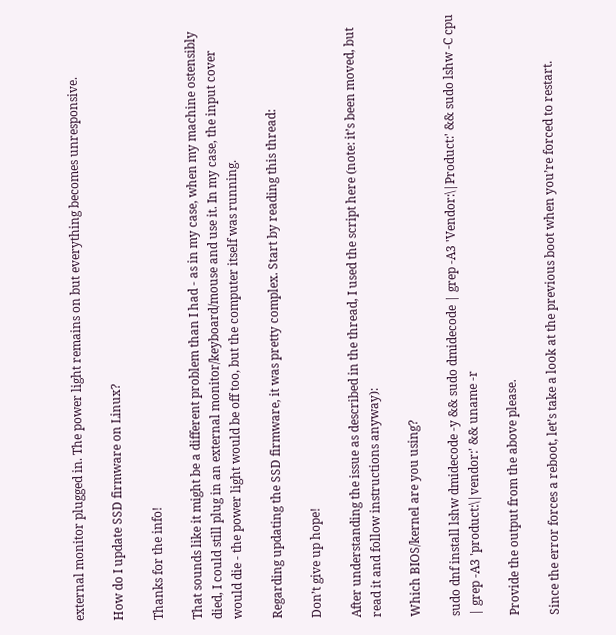external monitor plugged in. The power light remains on but everything becomes unresponsive.

How do I update SSD firmware on Linux?

Thanks for the info!

That sounds like it might be a different problem than I had - as in my case, when my machine ostensibly died, I could still plug in an external monitor/keyboard/mouse and use it. In my case, the input cover would die - the power light would be off too, but the computer itself was running.

Regarding updating the SSD firmware, it was pretty complex. Start by reading this thread:

Don’t give up hope!

After understanding the issue as described in the thread, I used the script here (note: it’s been moved, but read it and follow instructions anyway):

Which BIOS/kernel are you using?

sudo dnf install lshw dmidecode -y && sudo dmidecode | grep -A3 'Vendor:\|Product:' && sudo lshw -C cpu | grep -A3 'product:\|vendor:' && uname -r

Provide the output from the above please.

Since the error forces a reboot, let’s take a look at the previous boot when you’re forced to restart.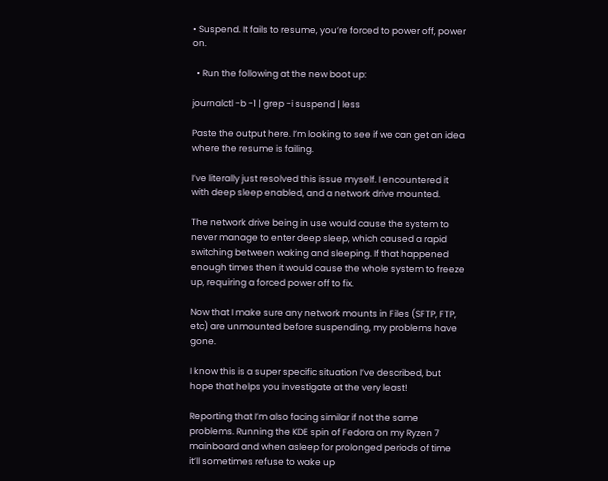• Suspend. It fails to resume, you’re forced to power off, power on.

  • Run the following at the new boot up:

journalctl -b -1 | grep -i suspend | less

Paste the output here. I’m looking to see if we can get an idea where the resume is failing.

I’ve literally just resolved this issue myself. I encountered it with deep sleep enabled, and a network drive mounted.

The network drive being in use would cause the system to never manage to enter deep sleep, which caused a rapid switching between waking and sleeping. If that happened enough times then it would cause the whole system to freeze up, requiring a forced power off to fix.

Now that I make sure any network mounts in Files (SFTP, FTP, etc) are unmounted before suspending, my problems have gone.

I know this is a super specific situation I’ve described, but hope that helps you investigate at the very least!

Reporting that I’m also facing similar if not the same problems. Running the KDE spin of Fedora on my Ryzen 7 mainboard and when asleep for prolonged periods of time it’ll sometimes refuse to wake up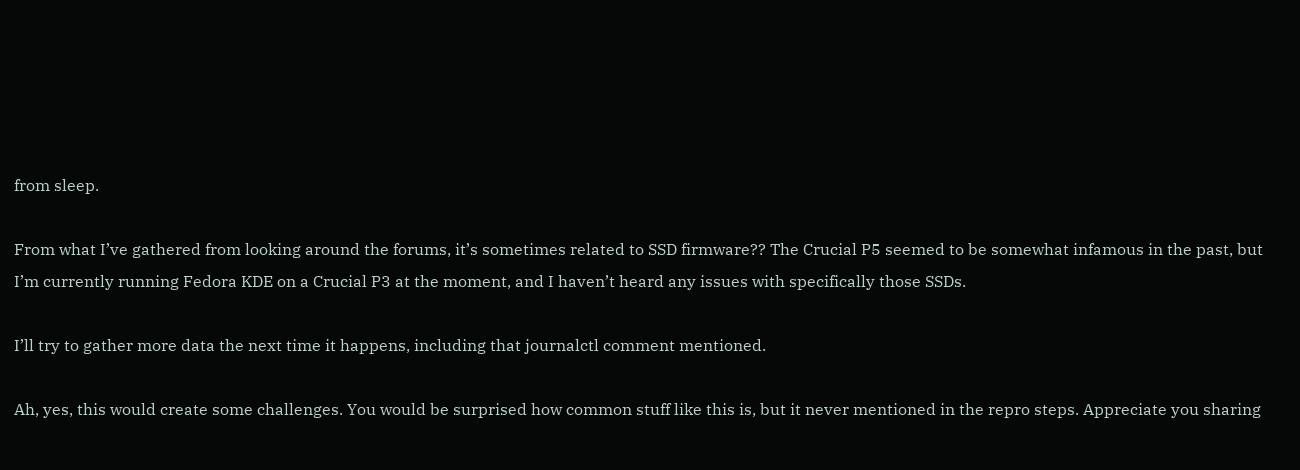from sleep.

From what I’ve gathered from looking around the forums, it’s sometimes related to SSD firmware?? The Crucial P5 seemed to be somewhat infamous in the past, but I’m currently running Fedora KDE on a Crucial P3 at the moment, and I haven’t heard any issues with specifically those SSDs.

I’ll try to gather more data the next time it happens, including that journalctl comment mentioned.

Ah, yes, this would create some challenges. You would be surprised how common stuff like this is, but it never mentioned in the repro steps. Appreciate you sharing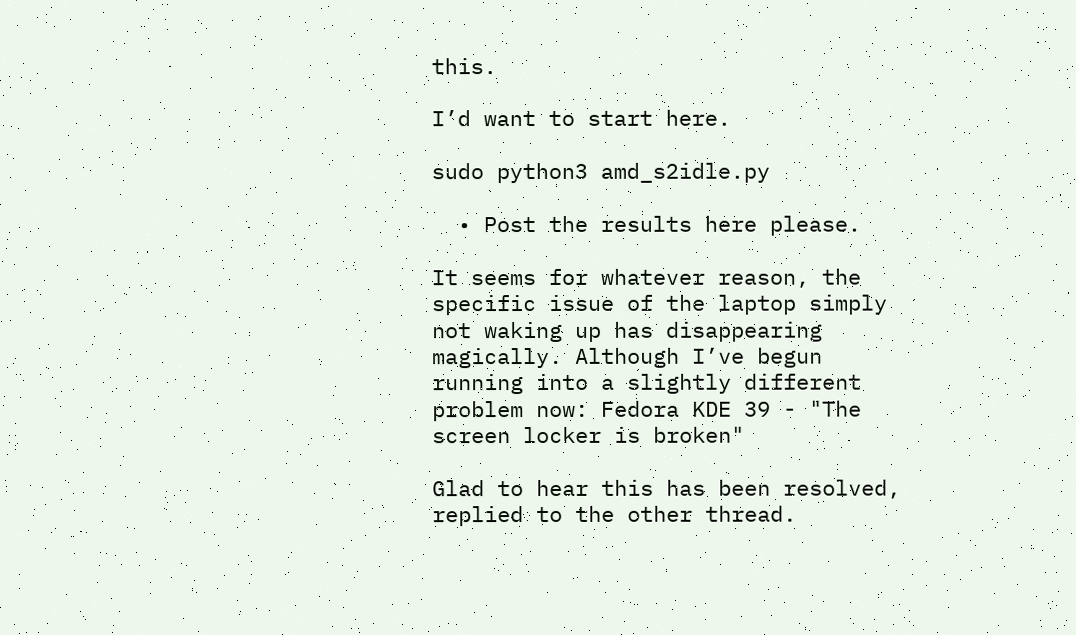this.

I’d want to start here.

sudo python3 amd_s2idle.py

  • Post the results here please.

It seems for whatever reason, the specific issue of the laptop simply not waking up has disappearing magically. Although I’ve begun running into a slightly different problem now: Fedora KDE 39 - "The screen locker is broken"

Glad to hear this has been resolved, replied to the other thread.